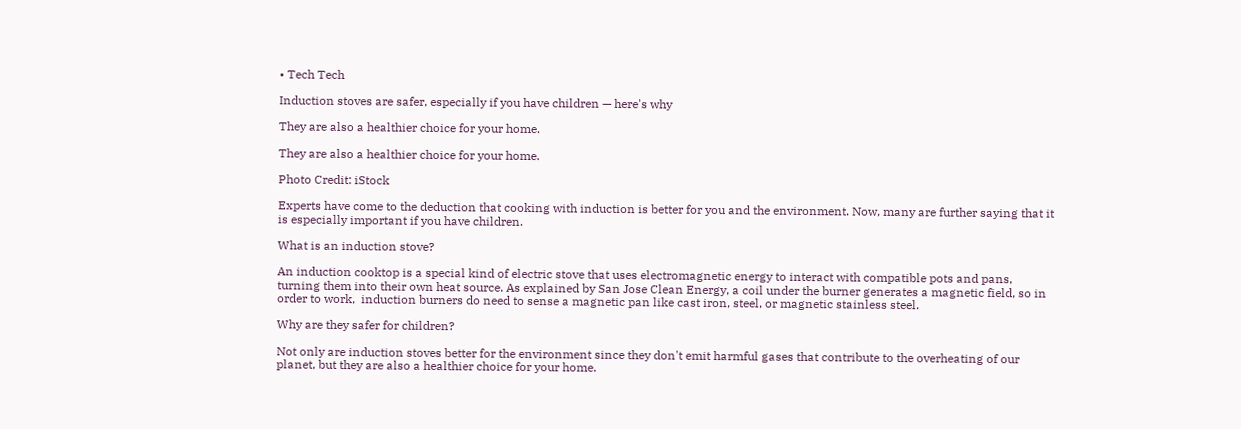• Tech Tech

Induction stoves are safer, especially if you have children — here's why

They are also a healthier choice for your home.

They are also a healthier choice for your home.

Photo Credit: iStock

Experts have come to the deduction that cooking with induction is better for you and the environment. Now, many are further saying that it is especially important if you have children.

What is an induction stove?

An induction cooktop is a special kind of electric stove that uses electromagnetic energy to interact with compatible pots and pans, turning them into their own heat source. As explained by San Jose Clean Energy, a coil under the burner generates a magnetic field, so in order to work,  induction burners do need to sense a magnetic pan like cast iron, steel, or magnetic stainless steel.

Why are they safer for children?

Not only are induction stoves better for the environment since they don't emit harmful gases that contribute to the overheating of our planet, but they are also a healthier choice for your home.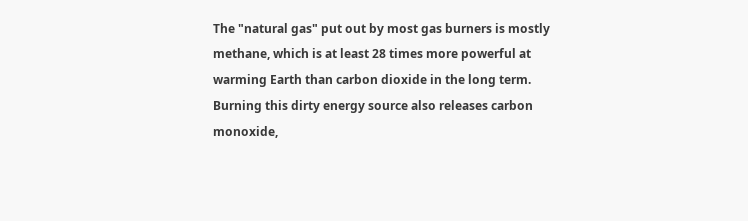The "natural gas" put out by most gas burners is mostly methane, which is at least 28 times more powerful at warming Earth than carbon dioxide in the long term. Burning this dirty energy source also releases carbon monoxide,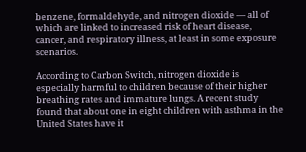benzene, formaldehyde, and nitrogen dioxide — all of which are linked to increased risk of heart disease, cancer, and respiratory illness, at least in some exposure scenarios.

According to Carbon Switch, nitrogen dioxide is especially harmful to children because of their higher breathing rates and immature lungs. A recent study found that about one in eight children with asthma in the United States have it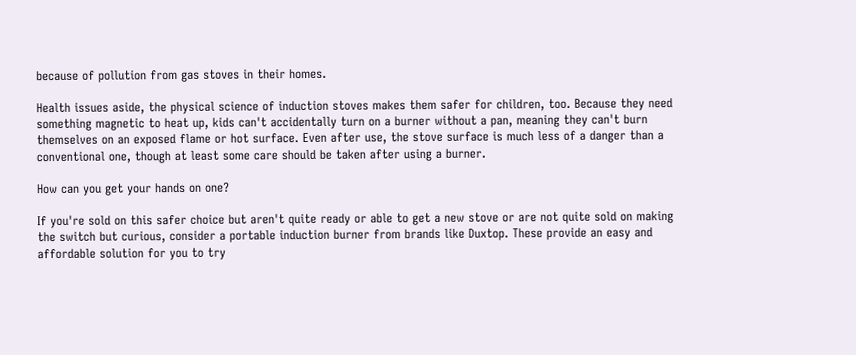because of pollution from gas stoves in their homes.

Health issues aside, the physical science of induction stoves makes them safer for children, too. Because they need something magnetic to heat up, kids can't accidentally turn on a burner without a pan, meaning they can't burn themselves on an exposed flame or hot surface. Even after use, the stove surface is much less of a danger than a conventional one, though at least some care should be taken after using a burner.

How can you get your hands on one?

If you're sold on this safer choice but aren't quite ready or able to get a new stove or are not quite sold on making the switch but curious, consider a portable induction burner from brands like Duxtop. These provide an easy and affordable solution for you to try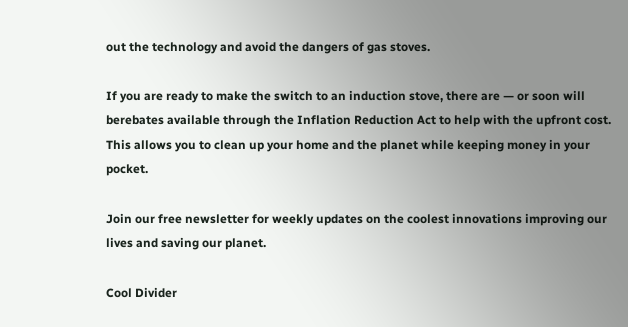out the technology and avoid the dangers of gas stoves.

If you are ready to make the switch to an induction stove, there are — or soon will berebates available through the Inflation Reduction Act to help with the upfront cost. This allows you to clean up your home and the planet while keeping money in your pocket.

Join our free newsletter for weekly updates on the coolest innovations improving our lives and saving our planet.

Cool Divider